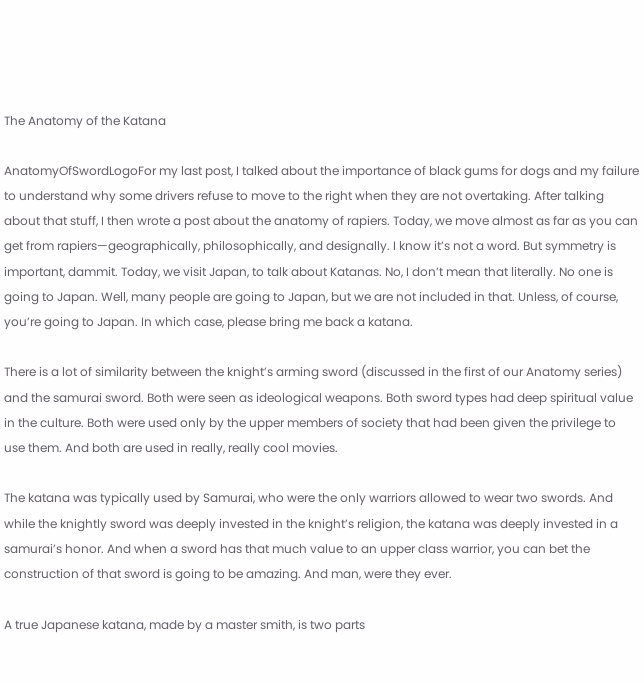The Anatomy of the Katana

AnatomyOfSwordLogoFor my last post, I talked about the importance of black gums for dogs and my failure to understand why some drivers refuse to move to the right when they are not overtaking. After talking about that stuff, I then wrote a post about the anatomy of rapiers. Today, we move almost as far as you can get from rapiers—geographically, philosophically, and designally. I know it’s not a word. But symmetry is important, dammit. Today, we visit Japan, to talk about Katanas. No, I don’t mean that literally. No one is going to Japan. Well, many people are going to Japan, but we are not included in that. Unless, of course, you’re going to Japan. In which case, please bring me back a katana.

There is a lot of similarity between the knight’s arming sword (discussed in the first of our Anatomy series) and the samurai sword. Both were seen as ideological weapons. Both sword types had deep spiritual value in the culture. Both were used only by the upper members of society that had been given the privilege to use them. And both are used in really, really cool movies.

The katana was typically used by Samurai, who were the only warriors allowed to wear two swords. And while the knightly sword was deeply invested in the knight’s religion, the katana was deeply invested in a samurai’s honor. And when a sword has that much value to an upper class warrior, you can bet the construction of that sword is going to be amazing. And man, were they ever.

A true Japanese katana, made by a master smith, is two parts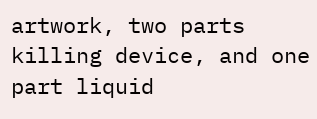artwork, two parts killing device, and one part liquid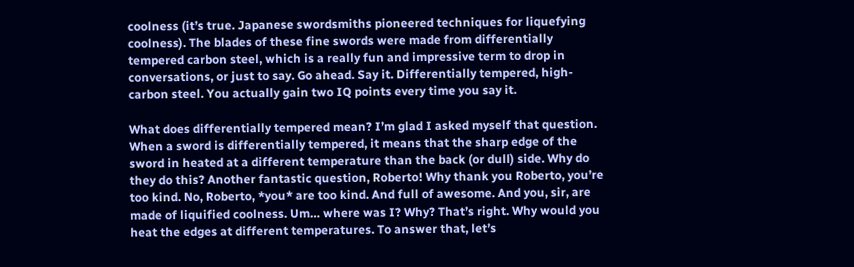coolness (it’s true. Japanese swordsmiths pioneered techniques for liquefying coolness). The blades of these fine swords were made from differentially tempered carbon steel, which is a really fun and impressive term to drop in conversations, or just to say. Go ahead. Say it. Differentially tempered, high-carbon steel. You actually gain two IQ points every time you say it.

What does differentially tempered mean? I’m glad I asked myself that question. When a sword is differentially tempered, it means that the sharp edge of the sword in heated at a different temperature than the back (or dull) side. Why do they do this? Another fantastic question, Roberto! Why thank you Roberto, you’re too kind. No, Roberto, *you* are too kind. And full of awesome. And you, sir, are made of liquified coolness. Um… where was I? Why? That’s right. Why would you heat the edges at different temperatures. To answer that, let’s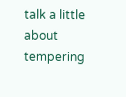talk a little about tempering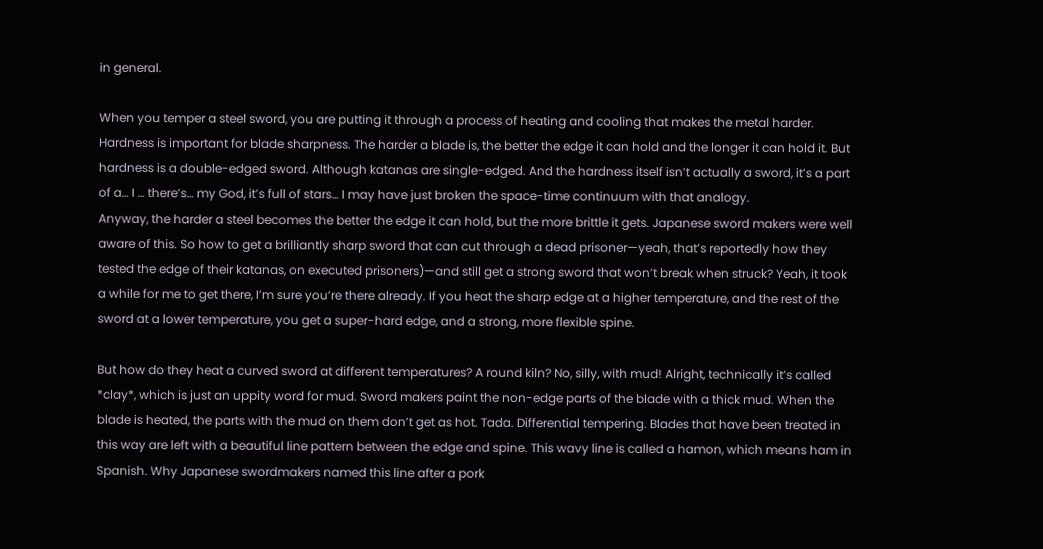in general.

When you temper a steel sword, you are putting it through a process of heating and cooling that makes the metal harder. Hardness is important for blade sharpness. The harder a blade is, the better the edge it can hold and the longer it can hold it. But hardness is a double-edged sword. Although katanas are single-edged. And the hardness itself isn’t actually a sword, it’s a part of a… I … there’s… my God, it’s full of stars… I may have just broken the space-time continuum with that analogy.
Anyway, the harder a steel becomes the better the edge it can hold, but the more brittle it gets. Japanese sword makers were well aware of this. So how to get a brilliantly sharp sword that can cut through a dead prisoner—yeah, that’s reportedly how they tested the edge of their katanas, on executed prisoners)—and still get a strong sword that won’t break when struck? Yeah, it took a while for me to get there, I’m sure you’re there already. If you heat the sharp edge at a higher temperature, and the rest of the sword at a lower temperature, you get a super-hard edge, and a strong, more flexible spine.

But how do they heat a curved sword at different temperatures? A round kiln? No, silly, with mud! Alright, technically it’s called *clay*, which is just an uppity word for mud. Sword makers paint the non-edge parts of the blade with a thick mud. When the blade is heated, the parts with the mud on them don’t get as hot. Tada. Differential tempering. Blades that have been treated in this way are left with a beautiful line pattern between the edge and spine. This wavy line is called a hamon, which means ham in Spanish. Why Japanese swordmakers named this line after a pork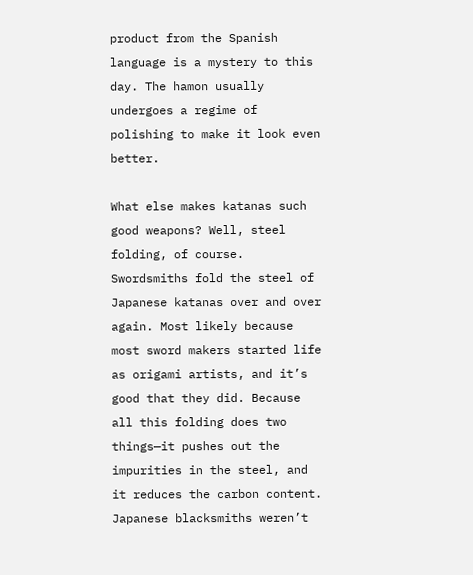product from the Spanish language is a mystery to this day. The hamon usually undergoes a regime of polishing to make it look even better.

What else makes katanas such good weapons? Well, steel folding, of course. Swordsmiths fold the steel of Japanese katanas over and over again. Most likely because most sword makers started life as origami artists, and it’s good that they did. Because all this folding does two things—it pushes out the impurities in the steel, and it reduces the carbon content. Japanese blacksmiths weren’t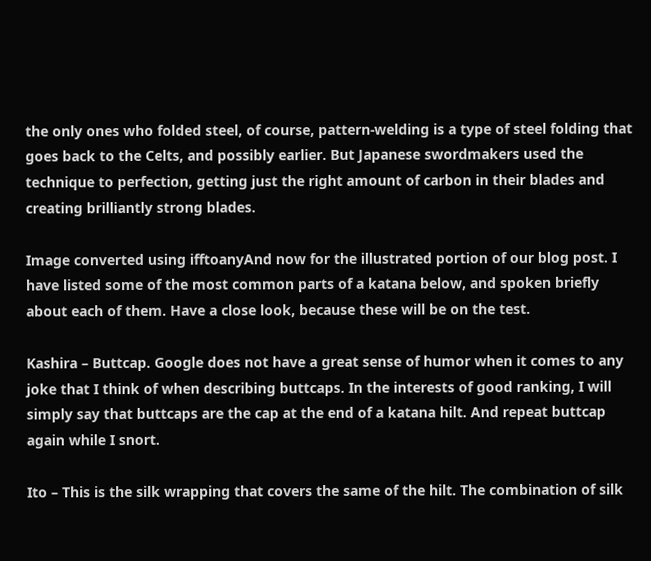the only ones who folded steel, of course, pattern-welding is a type of steel folding that goes back to the Celts, and possibly earlier. But Japanese swordmakers used the technique to perfection, getting just the right amount of carbon in their blades and creating brilliantly strong blades.

Image converted using ifftoanyAnd now for the illustrated portion of our blog post. I have listed some of the most common parts of a katana below, and spoken briefly about each of them. Have a close look, because these will be on the test.

Kashira – Buttcap. Google does not have a great sense of humor when it comes to any joke that I think of when describing buttcaps. In the interests of good ranking, I will simply say that buttcaps are the cap at the end of a katana hilt. And repeat buttcap again while I snort.

Ito – This is the silk wrapping that covers the same of the hilt. The combination of silk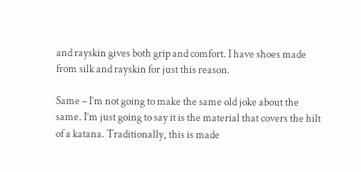and rayskin gives both grip and comfort. I have shoes made from silk and rayskin for just this reason.

Same – I’m not going to make the same old joke about the same. I’m just going to say it is the material that covers the hilt of a katana. Traditionally, this is made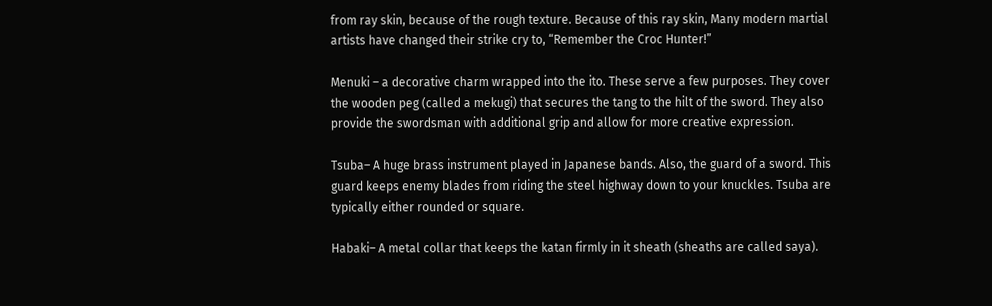from ray skin, because of the rough texture. Because of this ray skin, Many modern martial artists have changed their strike cry to, “Remember the Croc Hunter!”

Menuki – a decorative charm wrapped into the ito. These serve a few purposes. They cover the wooden peg (called a mekugi) that secures the tang to the hilt of the sword. They also provide the swordsman with additional grip and allow for more creative expression.

Tsuba– A huge brass instrument played in Japanese bands. Also, the guard of a sword. This guard keeps enemy blades from riding the steel highway down to your knuckles. Tsuba are typically either rounded or square.

Habaki– A metal collar that keeps the katan firmly in it sheath (sheaths are called saya).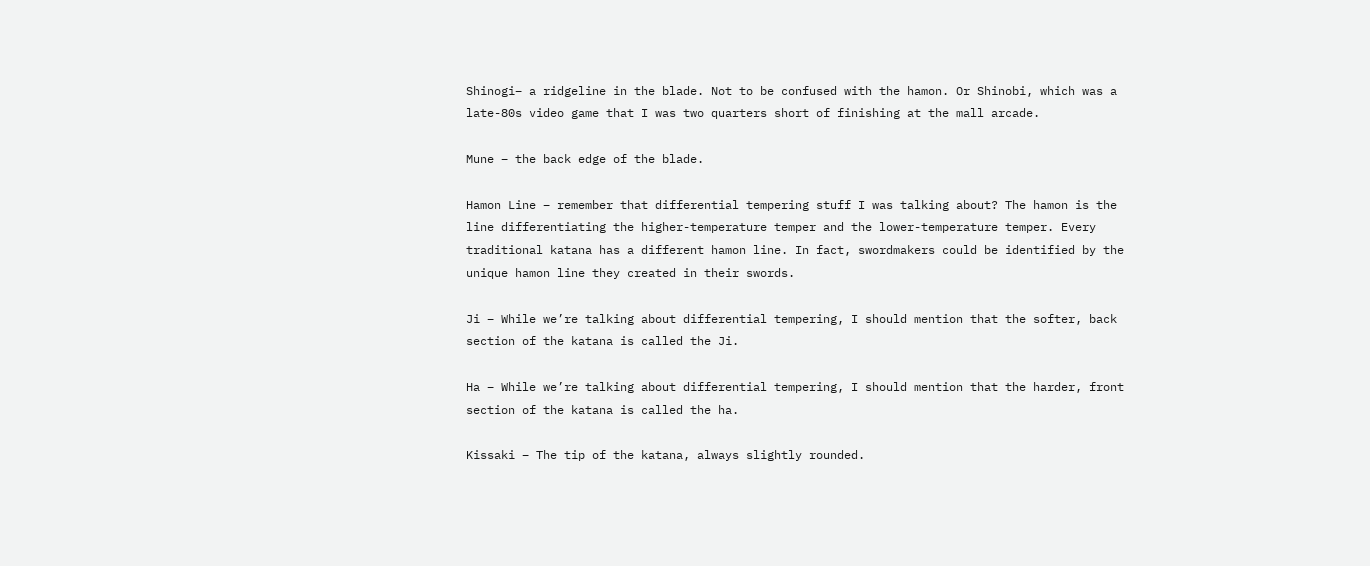Shinogi– a ridgeline in the blade. Not to be confused with the hamon. Or Shinobi, which was a late-80s video game that I was two quarters short of finishing at the mall arcade.

Mune – the back edge of the blade.

Hamon Line – remember that differential tempering stuff I was talking about? The hamon is the line differentiating the higher-temperature temper and the lower-temperature temper. Every traditional katana has a different hamon line. In fact, swordmakers could be identified by the unique hamon line they created in their swords.

Ji – While we’re talking about differential tempering, I should mention that the softer, back section of the katana is called the Ji.

Ha – While we’re talking about differential tempering, I should mention that the harder, front section of the katana is called the ha.

Kissaki – The tip of the katana, always slightly rounded.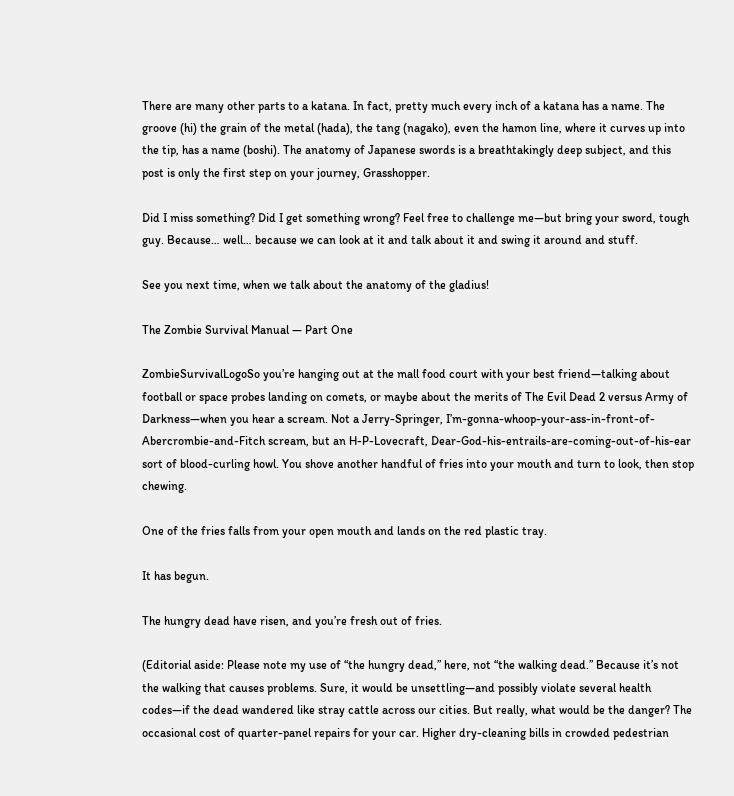There are many other parts to a katana. In fact, pretty much every inch of a katana has a name. The groove (hi) the grain of the metal (hada), the tang (nagako), even the hamon line, where it curves up into the tip, has a name (boshi). The anatomy of Japanese swords is a breathtakingly deep subject, and this post is only the first step on your journey, Grasshopper.

Did I miss something? Did I get something wrong? Feel free to challenge me—but bring your sword, tough guy. Because… well… because we can look at it and talk about it and swing it around and stuff.

See you next time, when we talk about the anatomy of the gladius!

The Zombie Survival Manual — Part One

ZombieSurvivalLogoSo you’re hanging out at the mall food court with your best friend—talking about football or space probes landing on comets, or maybe about the merits of The Evil Dead 2 versus Army of Darkness—when you hear a scream. Not a Jerry-Springer, I’m-gonna-whoop-your-ass-in-front-of-Abercrombie-and-Fitch scream, but an H-P-Lovecraft, Dear-God-his-entrails-are-coming-out-of-his-ear sort of blood-curling howl. You shove another handful of fries into your mouth and turn to look, then stop chewing.

One of the fries falls from your open mouth and lands on the red plastic tray.

It has begun.

The hungry dead have risen, and you’re fresh out of fries.

(Editorial aside: Please note my use of “the hungry dead,” here, not “the walking dead.” Because it’s not the walking that causes problems. Sure, it would be unsettling—and possibly violate several health codes—if the dead wandered like stray cattle across our cities. But really, what would be the danger? The occasional cost of quarter-panel repairs for your car. Higher dry-cleaning bills in crowded pedestrian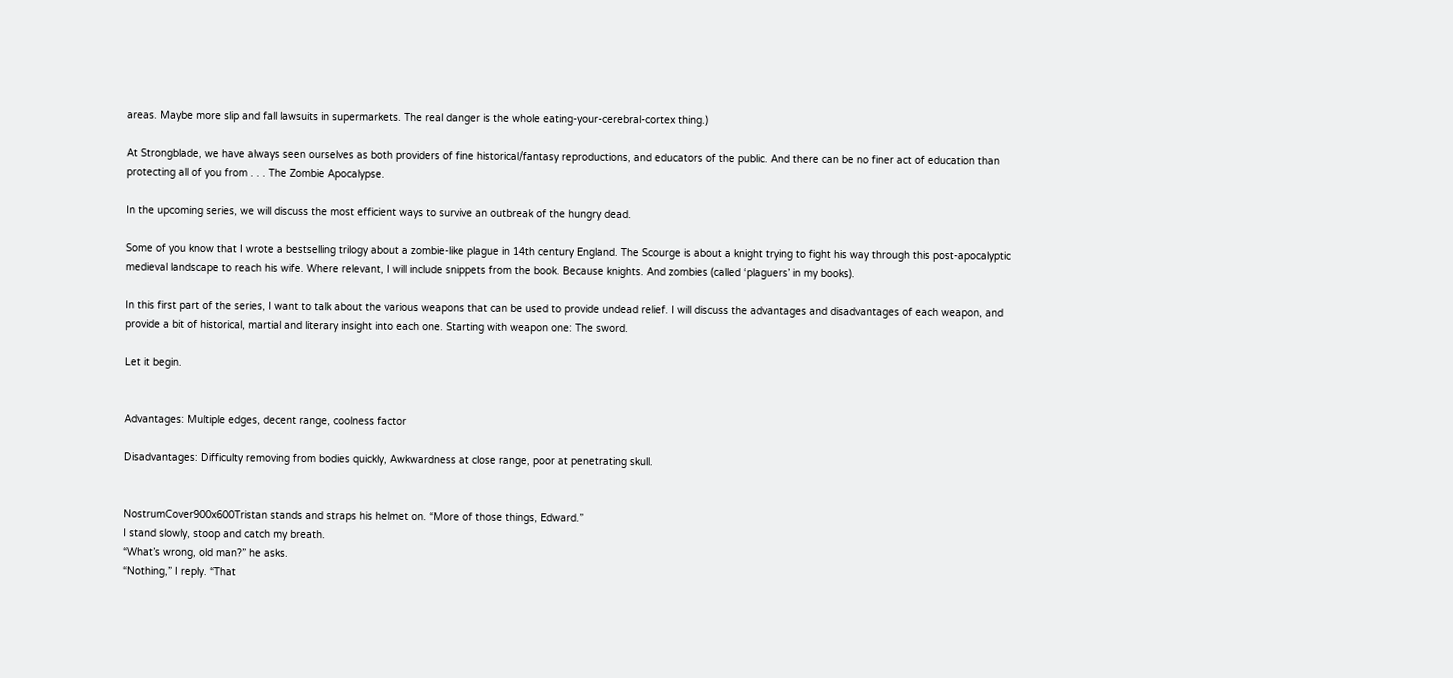areas. Maybe more slip and fall lawsuits in supermarkets. The real danger is the whole eating-your-cerebral-cortex thing.)

At Strongblade, we have always seen ourselves as both providers of fine historical/fantasy reproductions, and educators of the public. And there can be no finer act of education than protecting all of you from . . . The Zombie Apocalypse.

In the upcoming series, we will discuss the most efficient ways to survive an outbreak of the hungry dead.

Some of you know that I wrote a bestselling trilogy about a zombie-like plague in 14th century England. The Scourge is about a knight trying to fight his way through this post-apocalyptic medieval landscape to reach his wife. Where relevant, I will include snippets from the book. Because knights. And zombies (called ‘plaguers’ in my books).

In this first part of the series, I want to talk about the various weapons that can be used to provide undead relief. I will discuss the advantages and disadvantages of each weapon, and provide a bit of historical, martial and literary insight into each one. Starting with weapon one: The sword.

Let it begin.


Advantages: Multiple edges, decent range, coolness factor

Disadvantages: Difficulty removing from bodies quickly, Awkwardness at close range, poor at penetrating skull.


NostrumCover900x600Tristan stands and straps his helmet on. “More of those things, Edward.”
I stand slowly, stoop and catch my breath.
“What’s wrong, old man?” he asks.
“Nothing,” I reply. “That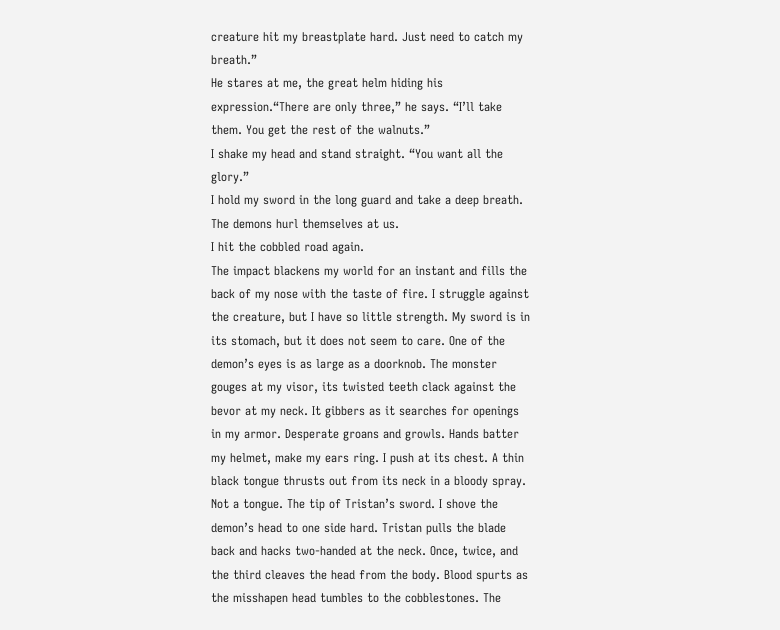creature hit my breastplate hard. Just need to catch my breath.”
He stares at me, the great helm hiding his expression.“There are only three,” he says. “I’ll take them. You get the rest of the walnuts.”
I shake my head and stand straight. “You want all the glory.”
I hold my sword in the long guard and take a deep breath.
The demons hurl themselves at us.
I hit the cobbled road again.
The impact blackens my world for an instant and fills the back of my nose with the taste of fire. I struggle against the creature, but I have so little strength. My sword is in its stomach, but it does not seem to care. One of the demon’s eyes is as large as a doorknob. The monster gouges at my visor, its twisted teeth clack against the bevor at my neck. It gibbers as it searches for openings in my armor. Desperate groans and growls. Hands batter my helmet, make my ears ring. I push at its chest. A thin black tongue thrusts out from its neck in a bloody spray. Not a tongue. The tip of Tristan’s sword. I shove the demon’s head to one side hard. Tristan pulls the blade back and hacks two-handed at the neck. Once, twice, and the third cleaves the head from the body. Blood spurts as the misshapen head tumbles to the cobblestones. The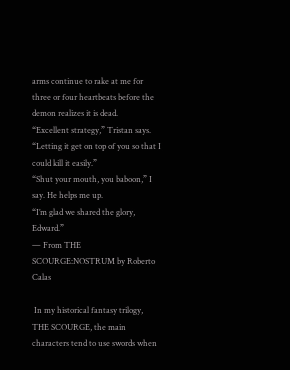arms continue to rake at me for three or four heartbeats before the demon realizes it is dead.
“Excellent strategy,” Tristan says. “Letting it get on top of you so that I could kill it easily.”
“Shut your mouth, you baboon,” I say. He helps me up.
“I’m glad we shared the glory, Edward.”
— From THE SCOURGE:NOSTRUM by Roberto Calas

 In my historical fantasy trilogy, THE SCOURGE, the main characters tend to use swords when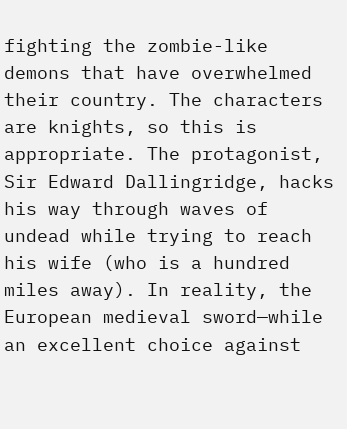fighting the zombie-like demons that have overwhelmed their country. The characters are knights, so this is appropriate. The protagonist, Sir Edward Dallingridge, hacks his way through waves of undead while trying to reach his wife (who is a hundred miles away). In reality, the European medieval sword—while an excellent choice against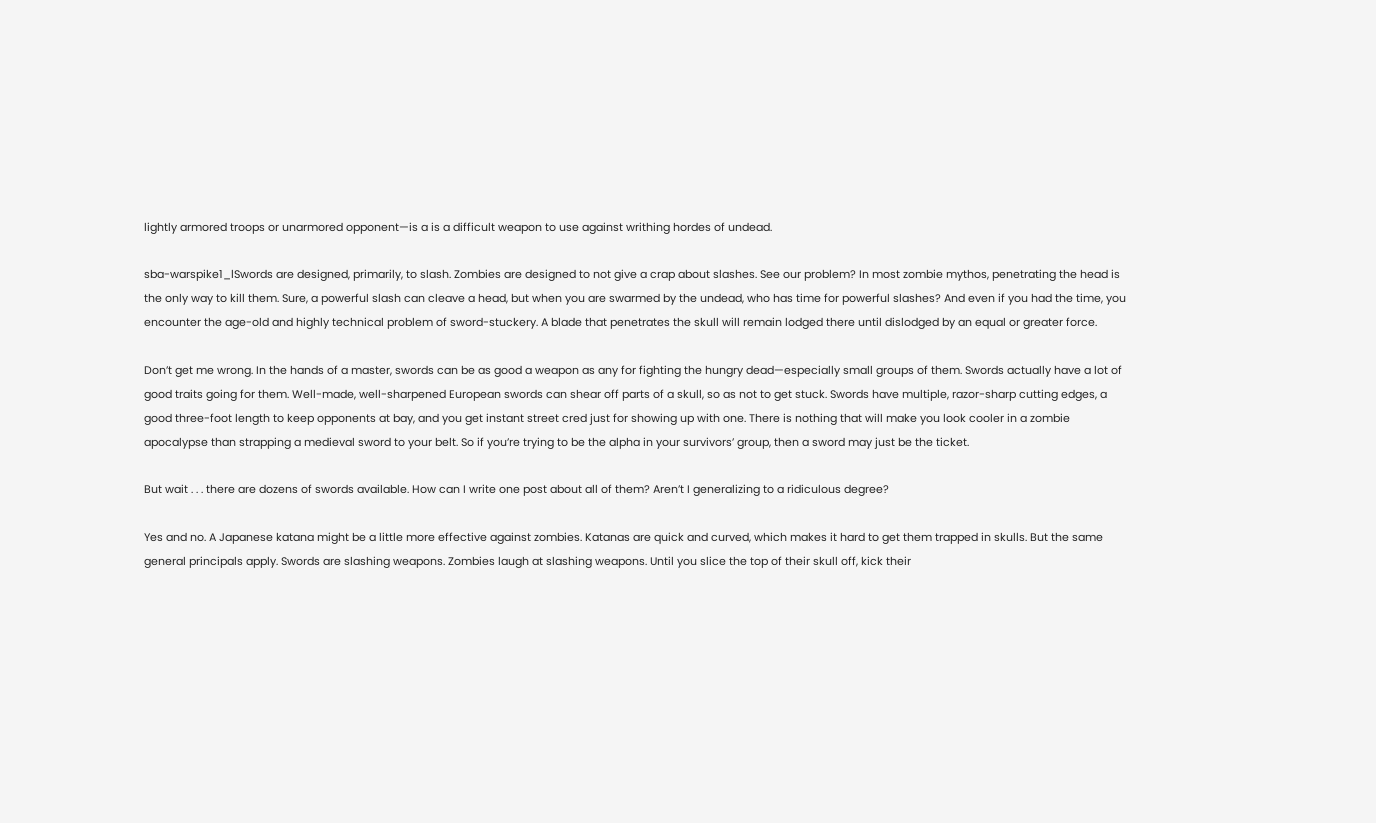lightly armored troops or unarmored opponent—is a is a difficult weapon to use against writhing hordes of undead.

sba-warspike1_lSwords are designed, primarily, to slash. Zombies are designed to not give a crap about slashes. See our problem? In most zombie mythos, penetrating the head is the only way to kill them. Sure, a powerful slash can cleave a head, but when you are swarmed by the undead, who has time for powerful slashes? And even if you had the time, you encounter the age-old and highly technical problem of sword-stuckery. A blade that penetrates the skull will remain lodged there until dislodged by an equal or greater force.

Don’t get me wrong. In the hands of a master, swords can be as good a weapon as any for fighting the hungry dead—especially small groups of them. Swords actually have a lot of good traits going for them. Well-made, well-sharpened European swords can shear off parts of a skull, so as not to get stuck. Swords have multiple, razor-sharp cutting edges, a good three-foot length to keep opponents at bay, and you get instant street cred just for showing up with one. There is nothing that will make you look cooler in a zombie apocalypse than strapping a medieval sword to your belt. So if you’re trying to be the alpha in your survivors’ group, then a sword may just be the ticket.

But wait . . . there are dozens of swords available. How can I write one post about all of them? Aren’t I generalizing to a ridiculous degree?

Yes and no. A Japanese katana might be a little more effective against zombies. Katanas are quick and curved, which makes it hard to get them trapped in skulls. But the same general principals apply. Swords are slashing weapons. Zombies laugh at slashing weapons. Until you slice the top of their skull off, kick their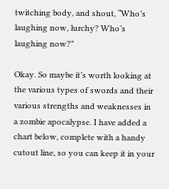twitching body, and shout, “Who’s laughing now, lurchy? Who’s laughing now?”

Okay. So maybe it’s worth looking at the various types of swords and their various strengths and weaknesses in a zombie apocalypse. I have added a chart below, complete with a handy cutout line, so you can keep it in your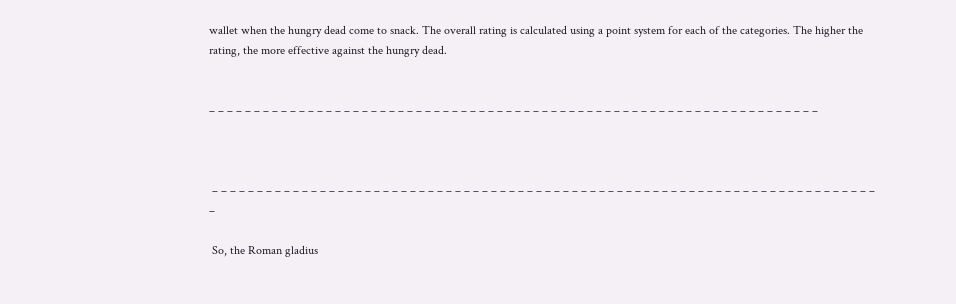wallet when the hungry dead come to snack. The overall rating is calculated using a point system for each of the categories. The higher the rating, the more effective against the hungry dead.


– – – – – – – – – – – – – – – – – – – – – – – – – – – – – – – – – – – – – – – – – – – – – – – – – – – – – – – – – – – – – – – – – – – –



 – – – – – – – – – – – – – – – – – – – – – – – – – – – – – – – – – – – – – – – – – – – – – – – – – – – – – – – – – – – – – – – – – – – – – – – – – – –

 So, the Roman gladius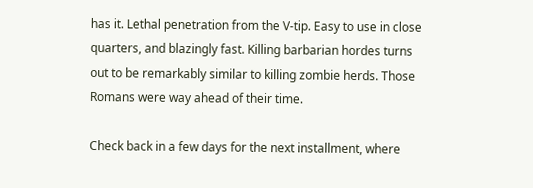has it. Lethal penetration from the V-tip. Easy to use in close quarters, and blazingly fast. Killing barbarian hordes turns out to be remarkably similar to killing zombie herds. Those Romans were way ahead of their time.

Check back in a few days for the next installment, where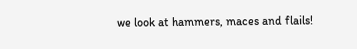we look at hammers, maces and flails!